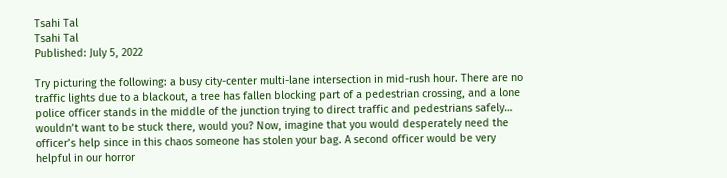Tsahi Tal
Tsahi Tal
Published: July 5, 2022

Try picturing the following: a busy city-center multi-lane intersection in mid-rush hour. There are no traffic lights due to a blackout, a tree has fallen blocking part of a pedestrian crossing, and a lone police officer stands in the middle of the junction trying to direct traffic and pedestrians safely… wouldn’t want to be stuck there, would you? Now, imagine that you would desperately need the officer’s help since in this chaos someone has stolen your bag. A second officer would be very helpful in our horror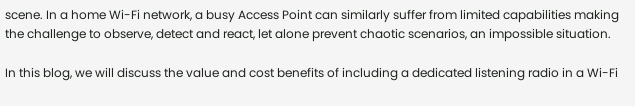scene. In a home Wi-Fi network, a busy Access Point can similarly suffer from limited capabilities making the challenge to observe, detect and react, let alone prevent chaotic scenarios, an impossible situation.

In this blog, we will discuss the value and cost benefits of including a dedicated listening radio in a Wi-Fi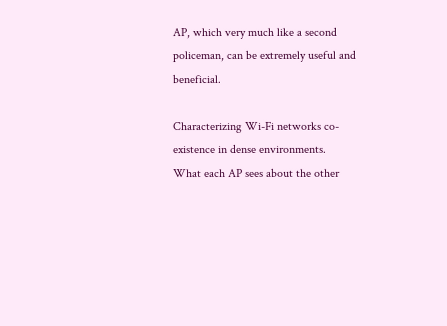AP, which very much like a second policeman, can be extremely useful and beneficial.

Characterizing Wi-Fi networks co-existence in dense environments. What each AP sees about the other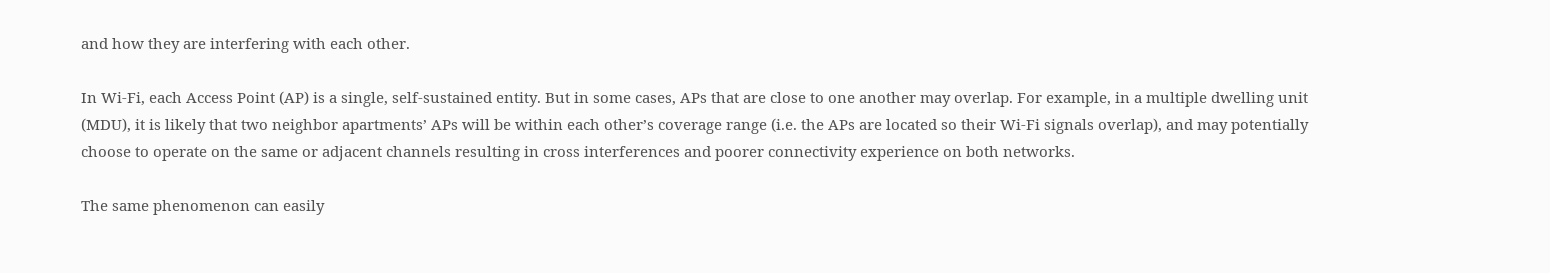and how they are interfering with each other.

In Wi-Fi, each Access Point (AP) is a single, self-sustained entity. But in some cases, APs that are close to one another may overlap. For example, in a multiple dwelling unit (MDU), it is likely that two neighbor apartments’ APs will be within each other’s coverage range (i.e. the APs are located so their Wi-Fi signals overlap), and may potentially choose to operate on the same or adjacent channels resulting in cross interferences and poorer connectivity experience on both networks.

The same phenomenon can easily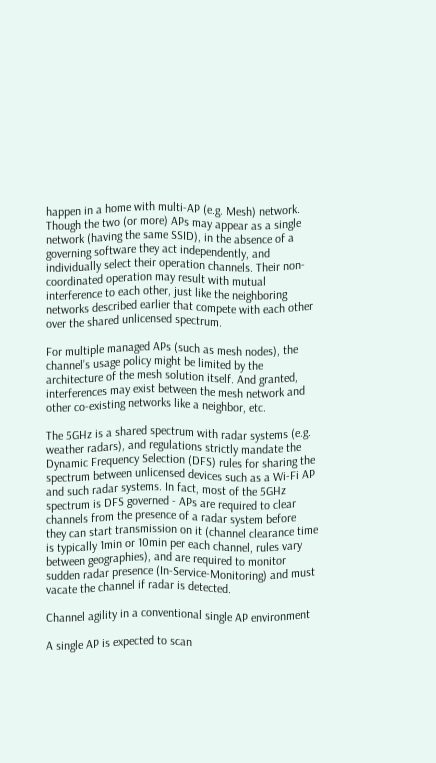happen in a home with multi-AP (e.g. Mesh) network. Though the two (or more) APs may appear as a single network (having the same SSID), in the absence of a governing software they act independently, and individually select their operation channels. Their non-coordinated operation may result with mutual interference to each other, just like the neighboring networks described earlier that compete with each other over the shared unlicensed spectrum.

For multiple managed APs (such as mesh nodes), the channel’s usage policy might be limited by the architecture of the mesh solution itself. And granted, interferences may exist between the mesh network and other co-existing networks like a neighbor, etc.

The 5GHz is a shared spectrum with radar systems (e.g. weather radars), and regulations strictly mandate the Dynamic Frequency Selection (DFS) rules for sharing the spectrum between unlicensed devices such as a Wi-Fi AP and such radar systems. In fact, most of the 5GHz spectrum is DFS governed - APs are required to clear channels from the presence of a radar system before they can start transmission on it (channel clearance time is typically 1min or 10min per each channel, rules vary between geographies), and are required to monitor sudden radar presence (In-Service-Monitoring) and must vacate the channel if radar is detected.

Channel agility in a conventional single AP environment

A single AP is expected to scan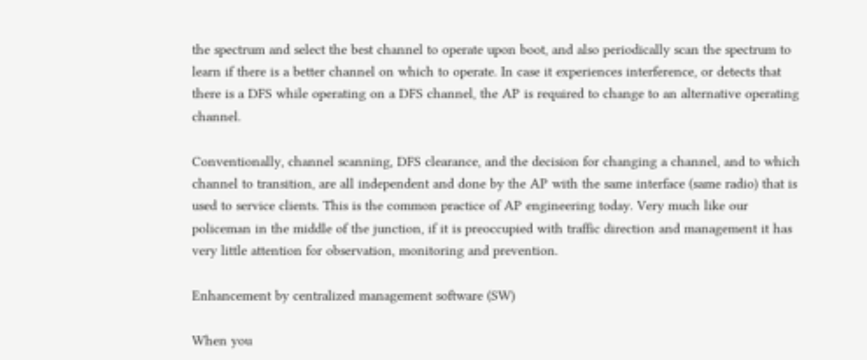the spectrum and select the best channel to operate upon boot, and also periodically scan the spectrum to learn if there is a better channel on which to operate. In case it experiences interference, or detects that there is a DFS while operating on a DFS channel, the AP is required to change to an alternative operating channel.

Conventionally, channel scanning, DFS clearance, and the decision for changing a channel, and to which channel to transition, are all independent and done by the AP with the same interface (same radio) that is used to service clients. This is the common practice of AP engineering today. Very much like our policeman in the middle of the junction, if it is preoccupied with traffic direction and management it has very little attention for observation, monitoring and prevention.

Enhancement by centralized management software (SW)

When you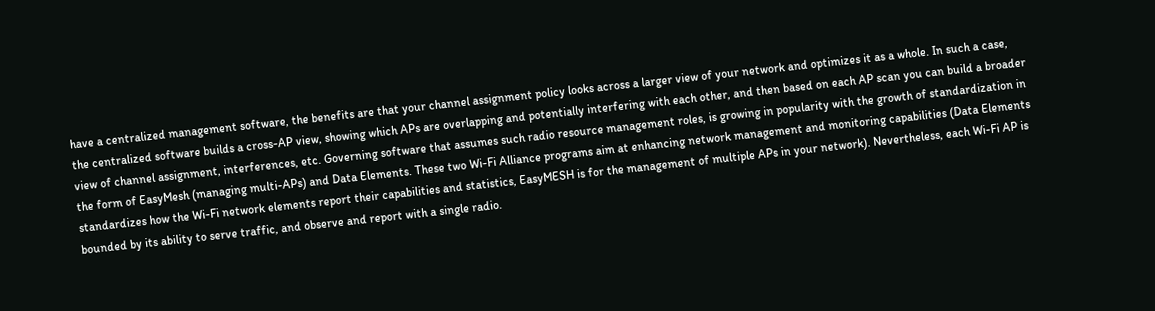have a centralized management software, the benefits are that your channel assignment policy looks across a larger view of your network and optimizes it as a whole. In such a case, the centralized software builds a cross-AP view, showing which APs are overlapping and potentially interfering with each other, and then based on each AP scan you can build a broader view of channel assignment, interferences, etc. Governing software that assumes such radio resource management roles, is growing in popularity with the growth of standardization in the form of EasyMesh (managing multi-APs) and Data Elements. These two Wi-Fi Alliance programs aim at enhancing network management and monitoring capabilities (Data Elements standardizes how the Wi-Fi network elements report their capabilities and statistics, EasyMESH is for the management of multiple APs in your network). Nevertheless, each Wi-Fi AP is bounded by its ability to serve traffic, and observe and report with a single radio.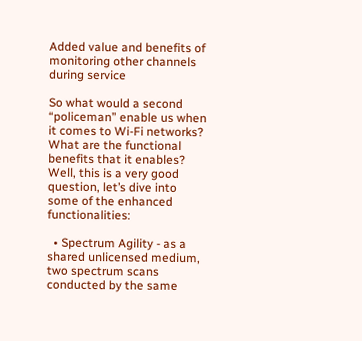Added value and benefits of monitoring other channels during service

So what would a second “policeman” enable us when it comes to Wi-Fi networks? What are the functional benefits that it enables? Well, this is a very good question, let’s dive into some of the enhanced functionalities:

  • Spectrum Agility - as a shared unlicensed medium, two spectrum scans conducted by the same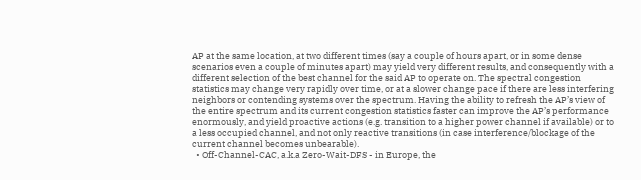AP at the same location, at two different times (say a couple of hours apart, or in some dense scenarios even a couple of minutes apart) may yield very different results, and consequently with a different selection of the best channel for the said AP to operate on. The spectral congestion statistics may change very rapidly over time, or at a slower change pace if there are less interfering neighbors or contending systems over the spectrum. Having the ability to refresh the AP’s view of the entire spectrum and its current congestion statistics faster can improve the AP’s performance enormously, and yield proactive actions (e.g. transition to a higher power channel if available) or to a less occupied channel, and not only reactive transitions (in case interference/blockage of the current channel becomes unbearable).
  • Off-Channel-CAC, a.k.a Zero-Wait-DFS - in Europe, the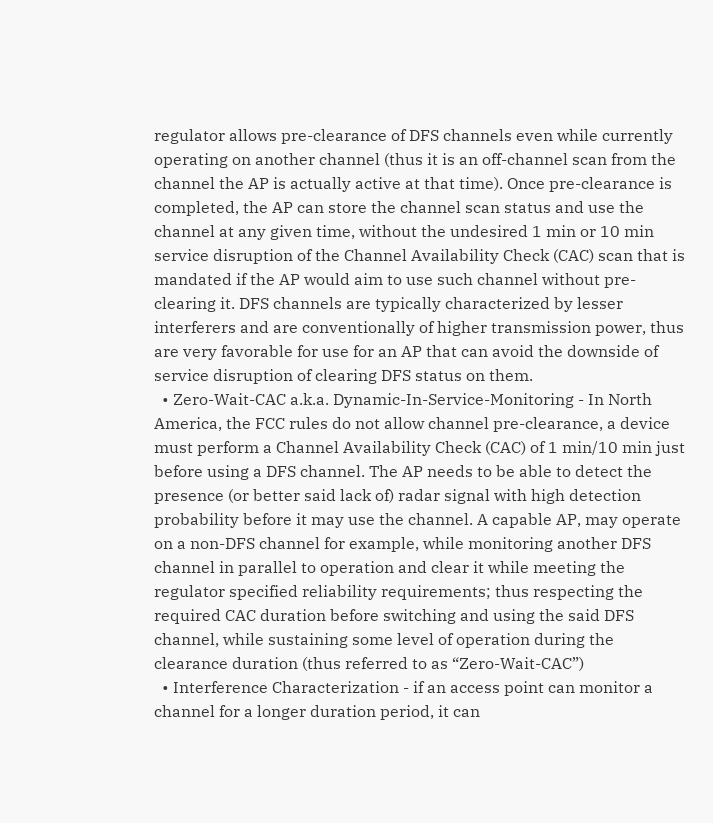regulator allows pre-clearance of DFS channels even while currently operating on another channel (thus it is an off-channel scan from the channel the AP is actually active at that time). Once pre-clearance is completed, the AP can store the channel scan status and use the channel at any given time, without the undesired 1 min or 10 min service disruption of the Channel Availability Check (CAC) scan that is mandated if the AP would aim to use such channel without pre-clearing it. DFS channels are typically characterized by lesser interferers and are conventionally of higher transmission power, thus are very favorable for use for an AP that can avoid the downside of service disruption of clearing DFS status on them.
  • Zero-Wait-CAC a.k.a. Dynamic-In-Service-Monitoring - In North America, the FCC rules do not allow channel pre-clearance, a device must perform a Channel Availability Check (CAC) of 1 min/10 min just before using a DFS channel. The AP needs to be able to detect the presence (or better said lack of) radar signal with high detection probability before it may use the channel. A capable AP, may operate on a non-DFS channel for example, while monitoring another DFS channel in parallel to operation and clear it while meeting the regulator specified reliability requirements; thus respecting the required CAC duration before switching and using the said DFS channel, while sustaining some level of operation during the clearance duration (thus referred to as “Zero-Wait-CAC”)
  • Interference Characterization - if an access point can monitor a channel for a longer duration period, it can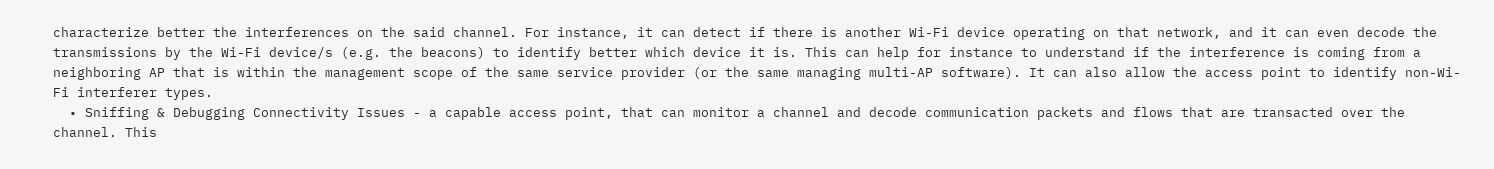characterize better the interferences on the said channel. For instance, it can detect if there is another Wi-Fi device operating on that network, and it can even decode the transmissions by the Wi-Fi device/s (e.g. the beacons) to identify better which device it is. This can help for instance to understand if the interference is coming from a neighboring AP that is within the management scope of the same service provider (or the same managing multi-AP software). It can also allow the access point to identify non-Wi-Fi interferer types.
  • Sniffing & Debugging Connectivity Issues - a capable access point, that can monitor a channel and decode communication packets and flows that are transacted over the channel. This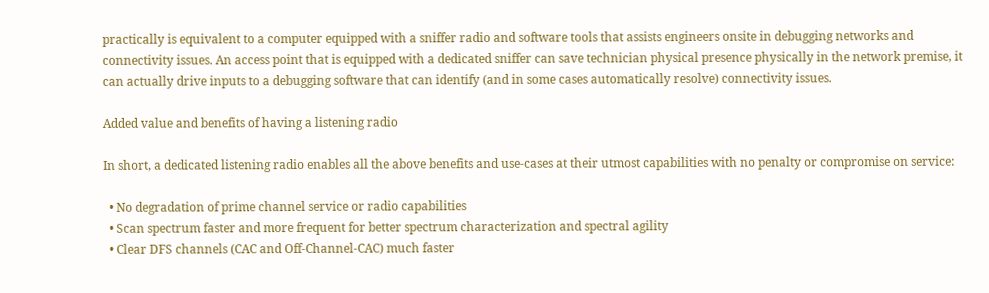practically is equivalent to a computer equipped with a sniffer radio and software tools that assists engineers onsite in debugging networks and connectivity issues. An access point that is equipped with a dedicated sniffer can save technician physical presence physically in the network premise, it can actually drive inputs to a debugging software that can identify (and in some cases automatically resolve) connectivity issues.

Added value and benefits of having a listening radio

In short, a dedicated listening radio enables all the above benefits and use-cases at their utmost capabilities with no penalty or compromise on service:

  • No degradation of prime channel service or radio capabilities
  • Scan spectrum faster and more frequent for better spectrum characterization and spectral agility
  • Clear DFS channels (CAC and Off-Channel-CAC) much faster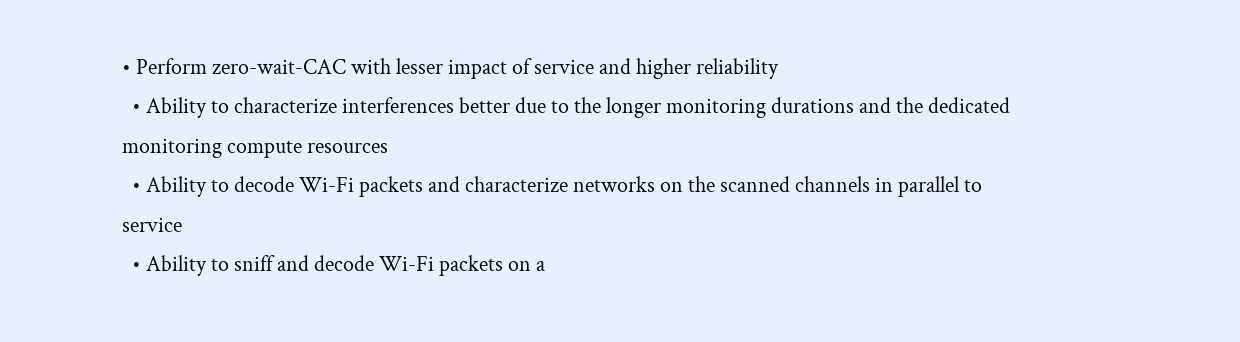• Perform zero-wait-CAC with lesser impact of service and higher reliability
  • Ability to characterize interferences better due to the longer monitoring durations and the dedicated monitoring compute resources
  • Ability to decode Wi-Fi packets and characterize networks on the scanned channels in parallel to service
  • Ability to sniff and decode Wi-Fi packets on a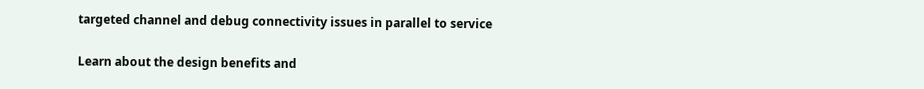targeted channel and debug connectivity issues in parallel to service

Learn about the design benefits and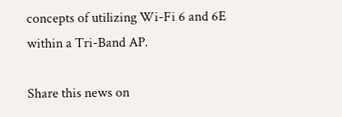concepts of utilizing Wi-Fi 6 and 6E within a Tri-Band AP.

Share this news on